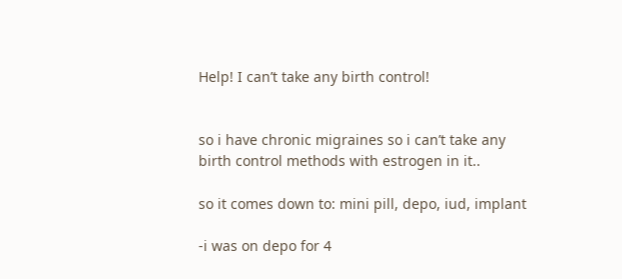Help! I can’t take any birth control!


so i have chronic migraines so i can’t take any birth control methods with estrogen in it..

so it comes down to: mini pill, depo, iud, implant

-i was on depo for 4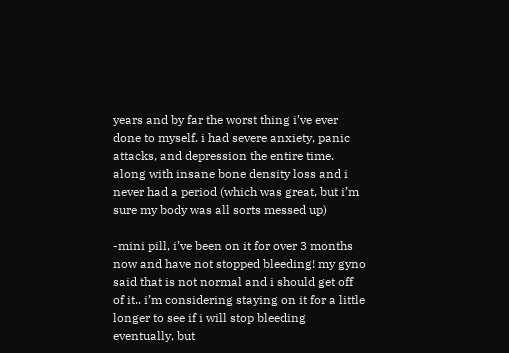years and by far the worst thing i’ve ever done to myself. i had severe anxiety, panic attacks, and depression the entire time. along with insane bone density loss and i never had a period (which was great, but i’m sure my body was all sorts messed up)

-mini pill, i’ve been on it for over 3 months now and have not stopped bleeding! my gyno said that is not normal and i should get off of it.. i’m considering staying on it for a little longer to see if i will stop bleeding eventually, but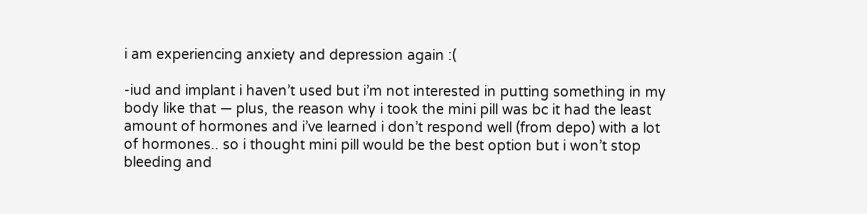i am experiencing anxiety and depression again :(

-iud and implant i haven’t used but i’m not interested in putting something in my body like that — plus, the reason why i took the mini pill was bc it had the least amount of hormones and i’ve learned i don’t respond well (from depo) with a lot of hormones.. so i thought mini pill would be the best option but i won’t stop bleeding and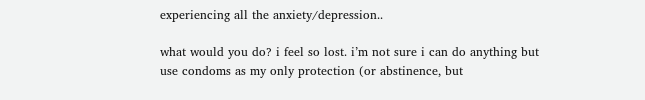experiencing all the anxiety/depression..

what would you do? i feel so lost. i’m not sure i can do anything but use condoms as my only protection (or abstinence, but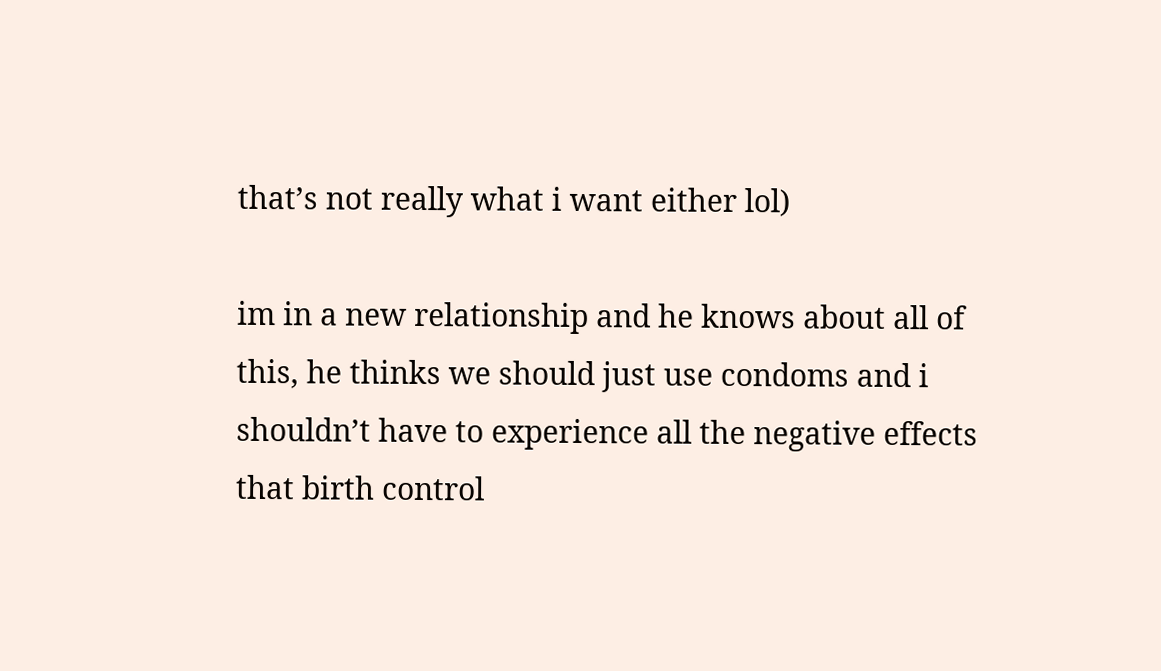that’s not really what i want either lol)

im in a new relationship and he knows about all of this, he thinks we should just use condoms and i shouldn’t have to experience all the negative effects that birth control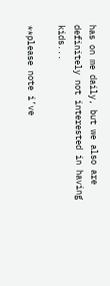has on me daily, but we also are definitely not interested in having kids...

**please note i’ve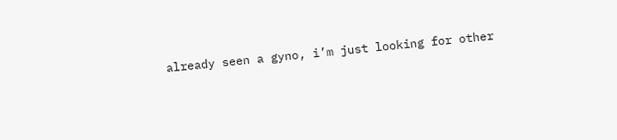already seen a gyno, i’m just looking for other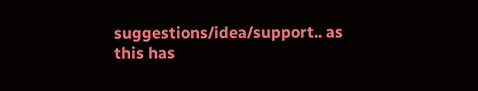suggestions/idea/support.. as this has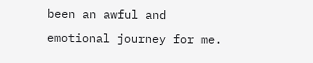been an awful and emotional journey for me.